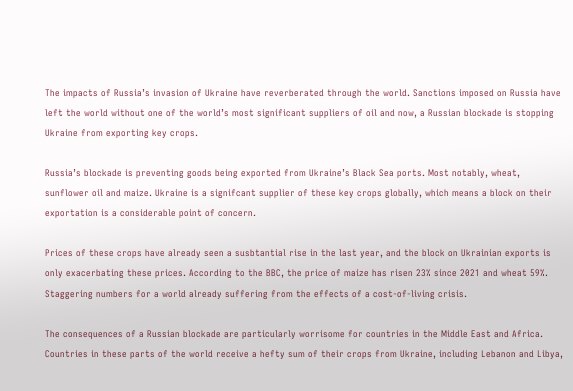The impacts of Russia’s invasion of Ukraine have reverberated through the world. Sanctions imposed on Russia have left the world without one of the world’s most significant suppliers of oil and now, a Russian blockade is stopping Ukraine from exporting key crops.

Russia’s blockade is preventing goods being exported from Ukraine’s Black Sea ports. Most notably, wheat, sunflower oil and maize. Ukraine is a signifcant supplier of these key crops globally, which means a block on their exportation is a considerable point of concern.

Prices of these crops have already seen a susbtantial rise in the last year, and the block on Ukrainian exports is only exacerbating these prices. According to the BBC, the price of maize has risen 23% since 2021 and wheat 59%. Staggering numbers for a world already suffering from the effects of a cost-of-living crisis.

The consequences of a Russian blockade are particularly worrisome for countries in the Middle East and Africa. Countries in these parts of the world receive a hefty sum of their crops from Ukraine, including Lebanon and Libya,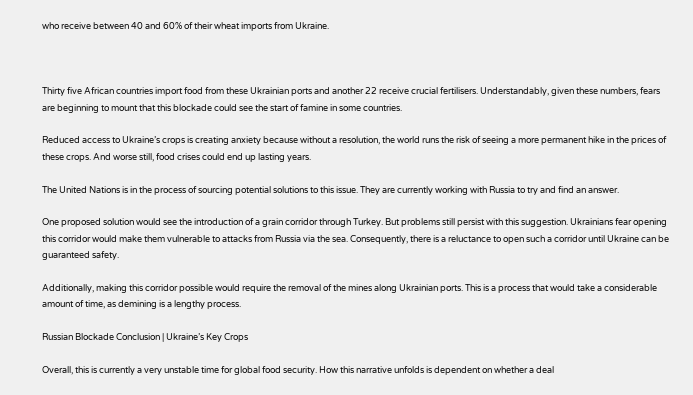who receive between 40 and 60% of their wheat imports from Ukraine.



Thirty five African countries import food from these Ukrainian ports and another 22 receive crucial fertilisers. Understandably, given these numbers, fears are beginning to mount that this blockade could see the start of famine in some countries.

Reduced access to Ukraine’s crops is creating anxiety because without a resolution, the world runs the risk of seeing a more permanent hike in the prices of these crops. And worse still, food crises could end up lasting years.

The United Nations is in the process of sourcing potential solutions to this issue. They are currently working with Russia to try and find an answer.

One proposed solution would see the introduction of a grain corridor through Turkey. But problems still persist with this suggestion. Ukrainians fear opening this corridor would make them vulnerable to attacks from Russia via the sea. Consequently, there is a reluctance to open such a corridor until Ukraine can be guaranteed safety.

Additionally, making this corridor possible would require the removal of the mines along Ukrainian ports. This is a process that would take a considerable amount of time, as demining is a lengthy process.

Russian Blockade Conclusion | Ukraine’s Key Crops

Overall, this is currently a very unstable time for global food security. How this narrative unfolds is dependent on whether a deal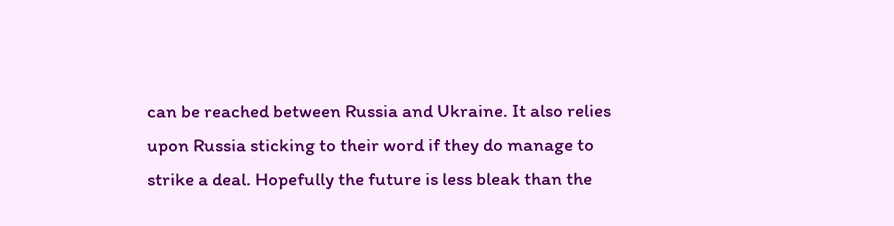can be reached between Russia and Ukraine. It also relies upon Russia sticking to their word if they do manage to strike a deal. Hopefully the future is less bleak than the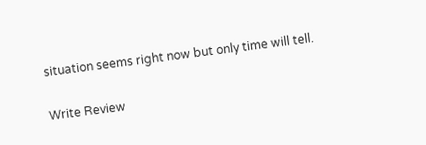situation seems right now but only time will tell.

Write Review